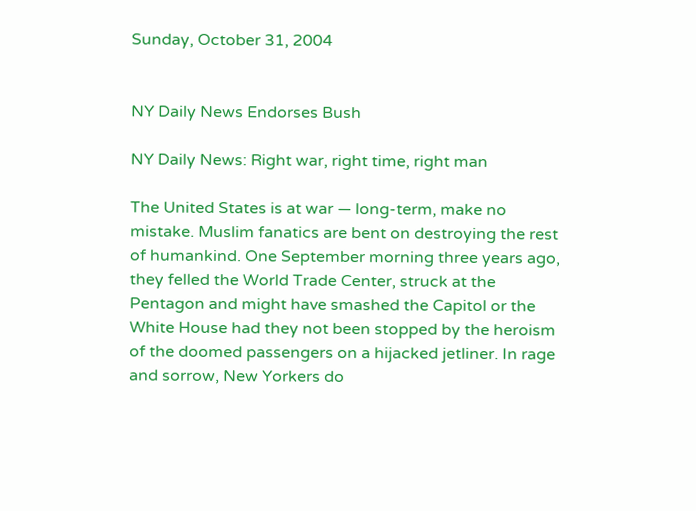Sunday, October 31, 2004


NY Daily News Endorses Bush

NY Daily News: Right war, right time, right man

The United States is at war — long-term, make no mistake. Muslim fanatics are bent on destroying the rest of humankind. One September morning three years ago, they felled the World Trade Center, struck at the Pentagon and might have smashed the Capitol or the White House had they not been stopped by the heroism of the doomed passengers on a hijacked jetliner. In rage and sorrow, New Yorkers do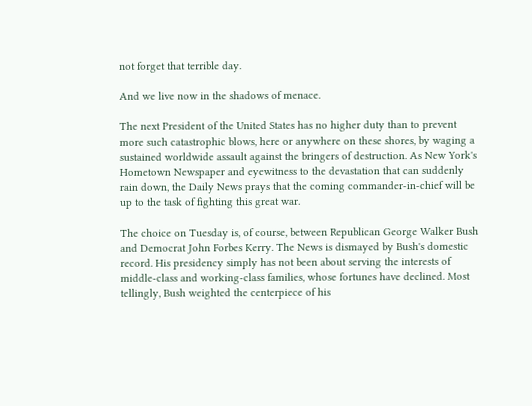not forget that terrible day.

And we live now in the shadows of menace.

The next President of the United States has no higher duty than to prevent more such catastrophic blows, here or anywhere on these shores, by waging a sustained worldwide assault against the bringers of destruction. As New York's Hometown Newspaper and eyewitness to the devastation that can suddenly rain down, the Daily News prays that the coming commander-in-chief will be up to the task of fighting this great war.

The choice on Tuesday is, of course, between Republican George Walker Bush and Democrat John Forbes Kerry. The News is dismayed by Bush's domestic record. His presidency simply has not been about serving the interests of middle-class and working-class families, whose fortunes have declined. Most tellingly, Bush weighted the centerpiece of his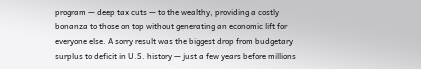program — deep tax cuts — to the wealthy, providing a costly bonanza to those on top without generating an economic lift for everyone else. A sorry result was the biggest drop from budgetary surplus to deficit in U.S. history — just a few years before millions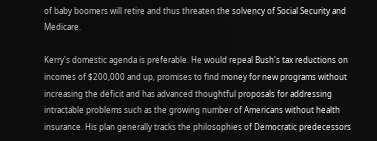of baby boomers will retire and thus threaten the solvency of Social Security and Medicare.

Kerry's domestic agenda is preferable. He would repeal Bush's tax reductions on incomes of $200,000 and up, promises to find money for new programs without increasing the deficit and has advanced thoughtful proposals for addressing intractable problems such as the growing number of Americans without health insurance. His plan generally tracks the philosophies of Democratic predecessors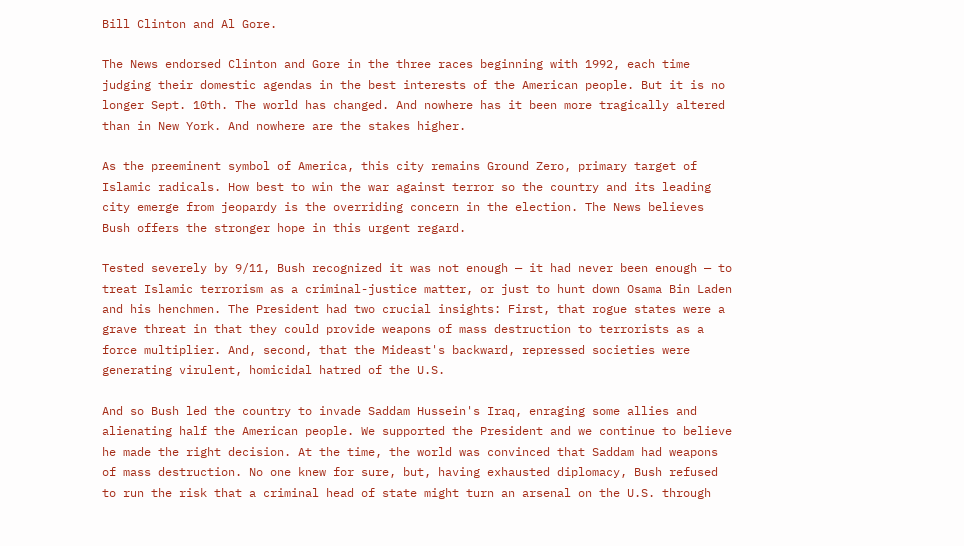Bill Clinton and Al Gore.

The News endorsed Clinton and Gore in the three races beginning with 1992, each time judging their domestic agendas in the best interests of the American people. But it is no longer Sept. 10th. The world has changed. And nowhere has it been more tragically altered than in New York. And nowhere are the stakes higher.

As the preeminent symbol of America, this city remains Ground Zero, primary target of Islamic radicals. How best to win the war against terror so the country and its leading city emerge from jeopardy is the overriding concern in the election. The News believes Bush offers the stronger hope in this urgent regard.

Tested severely by 9/11, Bush recognized it was not enough — it had never been enough — to treat Islamic terrorism as a criminal-justice matter, or just to hunt down Osama Bin Laden and his henchmen. The President had two crucial insights: First, that rogue states were a grave threat in that they could provide weapons of mass destruction to terrorists as a force multiplier. And, second, that the Mideast's backward, repressed societies were generating virulent, homicidal hatred of the U.S.

And so Bush led the country to invade Saddam Hussein's Iraq, enraging some allies and alienating half the American people. We supported the President and we continue to believe he made the right decision. At the time, the world was convinced that Saddam had weapons of mass destruction. No one knew for sure, but, having exhausted diplomacy, Bush refused to run the risk that a criminal head of state might turn an arsenal on the U.S. through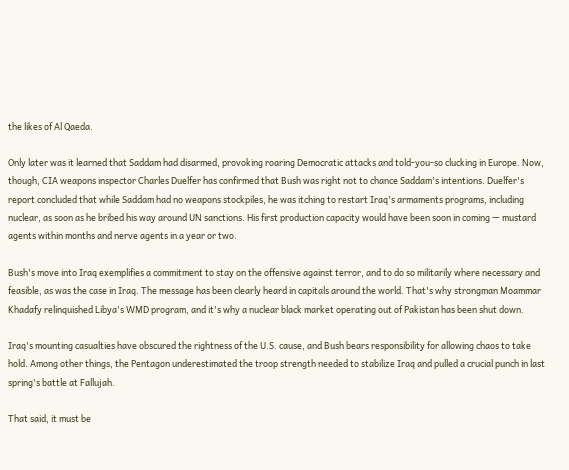the likes of Al Qaeda.

Only later was it learned that Saddam had disarmed, provoking roaring Democratic attacks and told-you-so clucking in Europe. Now, though, CIA weapons inspector Charles Duelfer has confirmed that Bush was right not to chance Saddam's intentions. Duelfer's report concluded that while Saddam had no weapons stockpiles, he was itching to restart Iraq's armaments programs, including nuclear, as soon as he bribed his way around UN sanctions. His first production capacity would have been soon in coming — mustard agents within months and nerve agents in a year or two.

Bush's move into Iraq exemplifies a commitment to stay on the offensive against terror, and to do so militarily where necessary and feasible, as was the case in Iraq. The message has been clearly heard in capitals around the world. That's why strongman Moammar Khadafy relinquished Libya's WMD program, and it's why a nuclear black market operating out of Pakistan has been shut down.

Iraq's mounting casualties have obscured the rightness of the U.S. cause, and Bush bears responsibility for allowing chaos to take hold. Among other things, the Pentagon underestimated the troop strength needed to stabilize Iraq and pulled a crucial punch in last spring's battle at Fallujah.

That said, it must be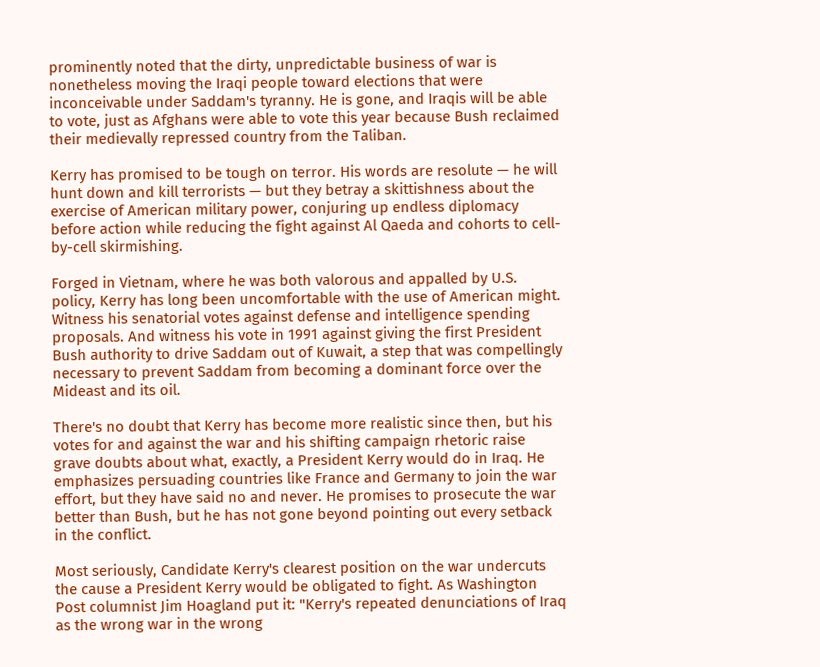prominently noted that the dirty, unpredictable business of war is nonetheless moving the Iraqi people toward elections that were inconceivable under Saddam's tyranny. He is gone, and Iraqis will be able to vote, just as Afghans were able to vote this year because Bush reclaimed their medievally repressed country from the Taliban.

Kerry has promised to be tough on terror. His words are resolute — he will hunt down and kill terrorists — but they betray a skittishness about the exercise of American military power, conjuring up endless diplomacy before action while reducing the fight against Al Qaeda and cohorts to cell-by-cell skirmishing.

Forged in Vietnam, where he was both valorous and appalled by U.S. policy, Kerry has long been uncomfortable with the use of American might. Witness his senatorial votes against defense and intelligence spending proposals. And witness his vote in 1991 against giving the first President Bush authority to drive Saddam out of Kuwait, a step that was compellingly necessary to prevent Saddam from becoming a dominant force over the Mideast and its oil.

There's no doubt that Kerry has become more realistic since then, but his votes for and against the war and his shifting campaign rhetoric raise grave doubts about what, exactly, a President Kerry would do in Iraq. He emphasizes persuading countries like France and Germany to join the war effort, but they have said no and never. He promises to prosecute the war better than Bush, but he has not gone beyond pointing out every setback in the conflict.

Most seriously, Candidate Kerry's clearest position on the war undercuts the cause a President Kerry would be obligated to fight. As Washington Post columnist Jim Hoagland put it: "Kerry's repeated denunciations of Iraq as the wrong war in the wrong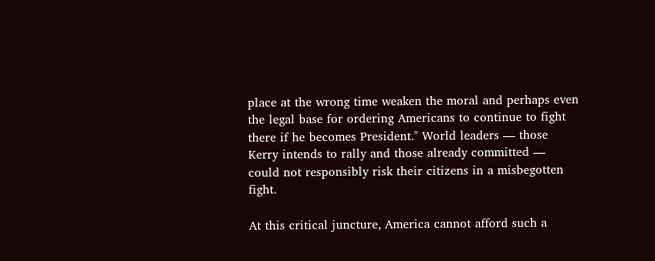place at the wrong time weaken the moral and perhaps even the legal base for ordering Americans to continue to fight there if he becomes President." World leaders — those Kerry intends to rally and those already committed — could not responsibly risk their citizens in a misbegotten fight.

At this critical juncture, America cannot afford such a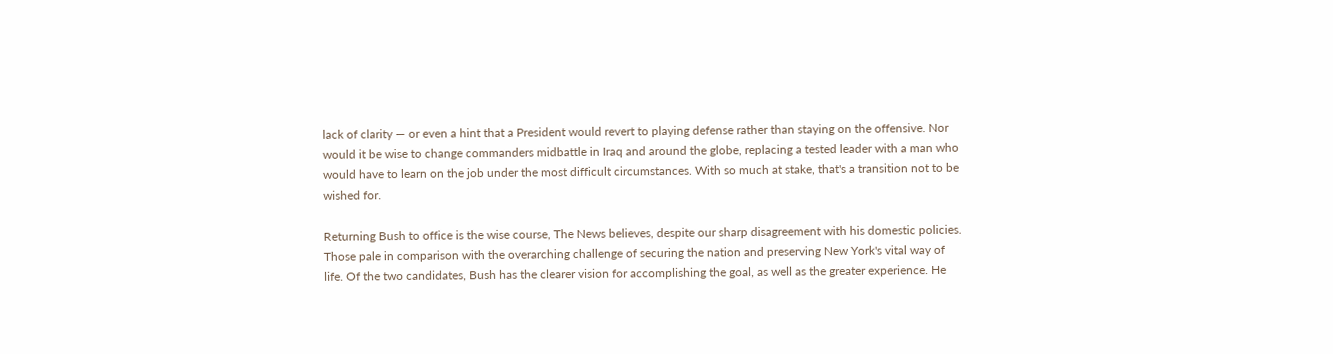lack of clarity — or even a hint that a President would revert to playing defense rather than staying on the offensive. Nor would it be wise to change commanders midbattle in Iraq and around the globe, replacing a tested leader with a man who would have to learn on the job under the most difficult circumstances. With so much at stake, that's a transition not to be wished for.

Returning Bush to office is the wise course, The News believes, despite our sharp disagreement with his domestic policies. Those pale in comparison with the overarching challenge of securing the nation and preserving New York's vital way of life. Of the two candidates, Bush has the clearer vision for accomplishing the goal, as well as the greater experience. He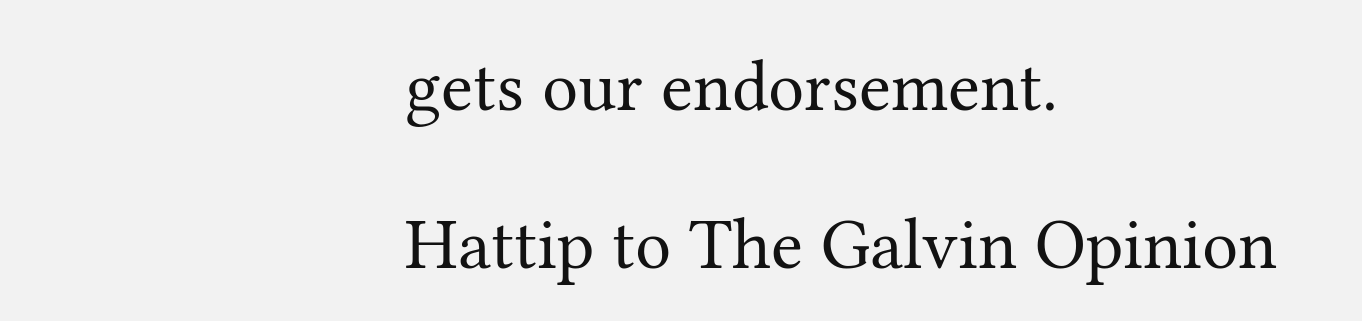gets our endorsement.

Hattip to The Galvin Opinion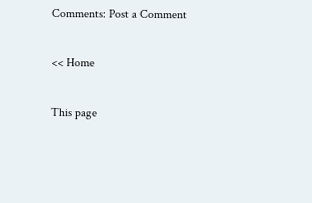Comments: Post a Comment

<< Home

This page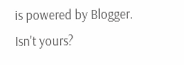is powered by Blogger. Isn't yours?